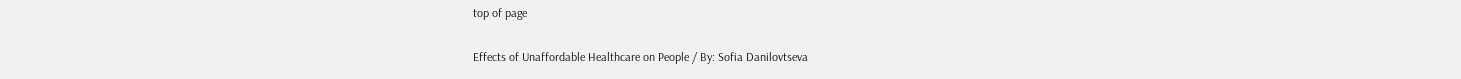top of page

Effects of Unaffordable Healthcare on People / By: Sofia Danilovtseva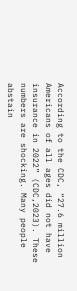According to the CDC, “27.6 million Americans of all ages did not have insurance in 2022” (CDC,2023). These numbers are shocking. Many people abstain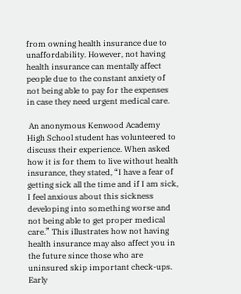from owning health insurance due to unaffordability. However, not having health insurance can mentally affect people due to the constant anxiety of not being able to pay for the expenses in case they need urgent medical care.

 An anonymous Kenwood Academy High School student has volunteered to discuss their experience. When asked how it is for them to live without health insurance, they stated, “I have a fear of getting sick all the time and if I am sick, I feel anxious about this sickness developing into something worse and not being able to get proper medical care.” This illustrates how not having health insurance may also affect you in the future since those who are uninsured skip important check-ups. Early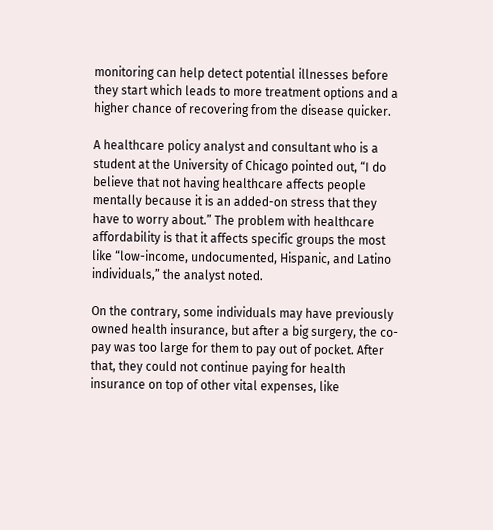monitoring can help detect potential illnesses before they start which leads to more treatment options and a higher chance of recovering from the disease quicker.

A healthcare policy analyst and consultant who is a student at the University of Chicago pointed out, “I do believe that not having healthcare affects people mentally because it is an added-on stress that they have to worry about.” The problem with healthcare affordability is that it affects specific groups the most like “low-income, undocumented, Hispanic, and Latino individuals,” the analyst noted.

On the contrary, some individuals may have previously owned health insurance, but after a big surgery, the co-pay was too large for them to pay out of pocket. After that, they could not continue paying for health insurance on top of other vital expenses, like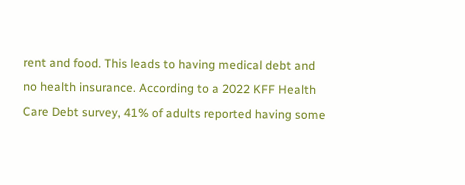rent and food. This leads to having medical debt and no health insurance. According to a 2022 KFF Health Care Debt survey, 41% of adults reported having some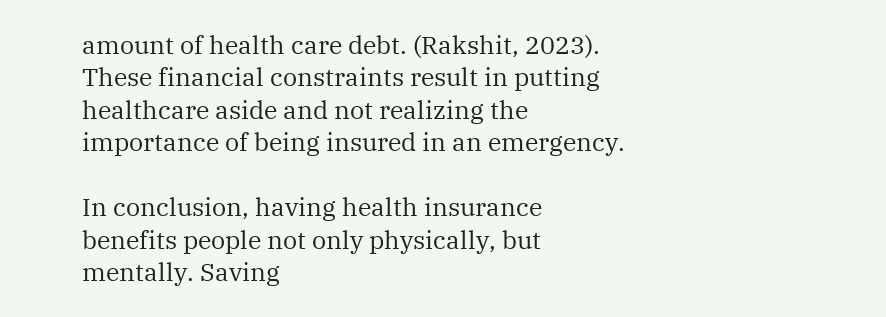amount of health care debt. (Rakshit, 2023). These financial constraints result in putting healthcare aside and not realizing the importance of being insured in an emergency.

In conclusion, having health insurance benefits people not only physically, but mentally. Saving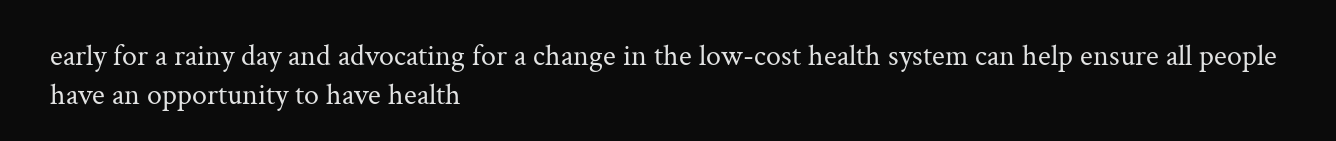early for a rainy day and advocating for a change in the low-cost health system can help ensure all people have an opportunity to have health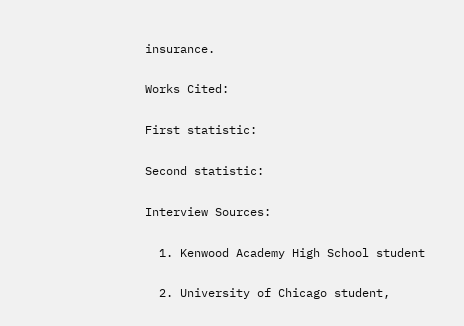insurance.

Works Cited:

First statistic:

Second statistic:

Interview Sources:

  1. Kenwood Academy High School student

  2. University of Chicago student,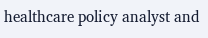healthcare policy analyst and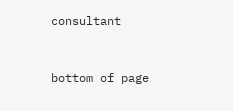consultant


bottom of page